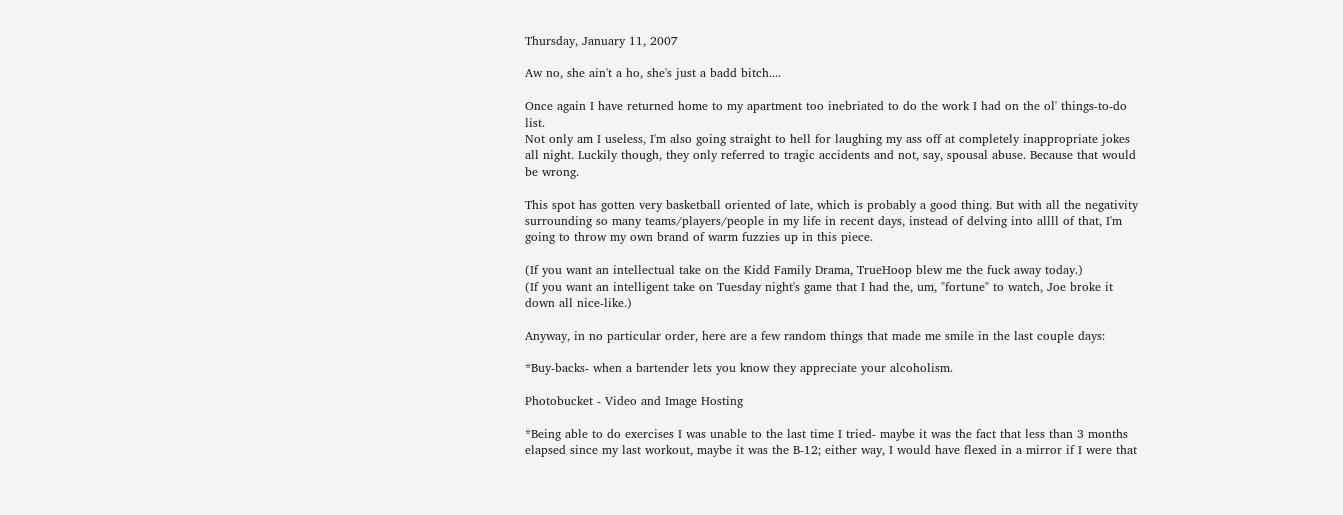Thursday, January 11, 2007

Aw no, she ain't a ho, she's just a badd bitch....

Once again I have returned home to my apartment too inebriated to do the work I had on the ol' things-to-do list.
Not only am I useless, I'm also going straight to hell for laughing my ass off at completely inappropriate jokes all night. Luckily though, they only referred to tragic accidents and not, say, spousal abuse. Because that would be wrong.

This spot has gotten very basketball oriented of late, which is probably a good thing. But with all the negativity surrounding so many teams/players/people in my life in recent days, instead of delving into allll of that, I'm going to throw my own brand of warm fuzzies up in this piece.

(If you want an intellectual take on the Kidd Family Drama, TrueHoop blew me the fuck away today.)
(If you want an intelligent take on Tuesday night's game that I had the, um, "fortune" to watch, Joe broke it down all nice-like.)

Anyway, in no particular order, here are a few random things that made me smile in the last couple days:

*Buy-backs- when a bartender lets you know they appreciate your alcoholism.

Photobucket - Video and Image Hosting

*Being able to do exercises I was unable to the last time I tried- maybe it was the fact that less than 3 months elapsed since my last workout, maybe it was the B-12; either way, I would have flexed in a mirror if I were that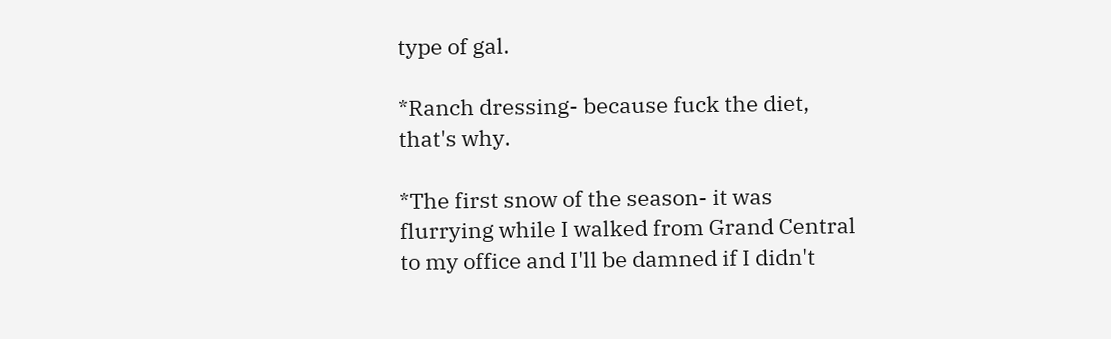type of gal.

*Ranch dressing- because fuck the diet, that's why.

*The first snow of the season- it was flurrying while I walked from Grand Central to my office and I'll be damned if I didn't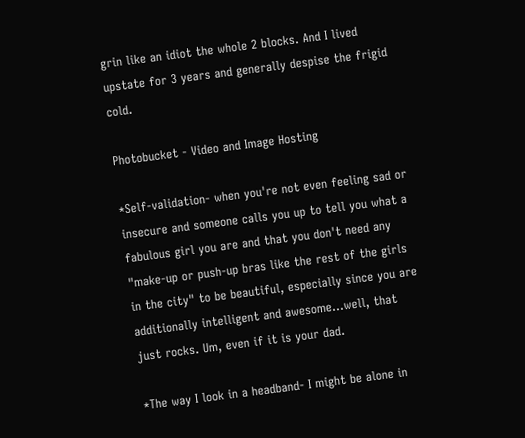grin like an idiot the whole 2 blocks. And I lived upstate for 3 years and generally despise the frigid cold.

Photobucket - Video and Image Hosting

*Self-validation- when you're not even feeling sad or insecure and someone calls you up to tell you what a fabulous girl you are and that you don't need any "make-up or push-up bras like the rest of the girls in the city" to be beautiful, especially since you are additionally intelligent and awesome...well, that just rocks. Um, even if it is your dad.

*The way I look in a headband- I might be alone in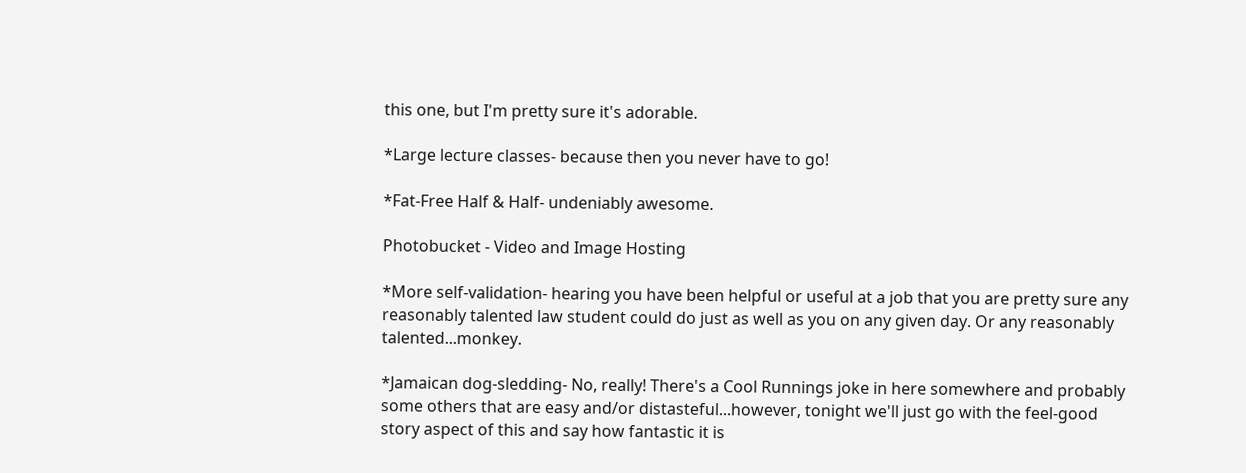this one, but I'm pretty sure it's adorable.

*Large lecture classes- because then you never have to go!

*Fat-Free Half & Half- undeniably awesome.

Photobucket - Video and Image Hosting

*More self-validation- hearing you have been helpful or useful at a job that you are pretty sure any reasonably talented law student could do just as well as you on any given day. Or any reasonably talented...monkey.

*Jamaican dog-sledding- No, really! There's a Cool Runnings joke in here somewhere and probably some others that are easy and/or distasteful...however, tonight we'll just go with the feel-good story aspect of this and say how fantastic it is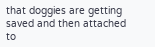that doggies are getting saved and then attached to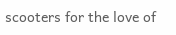scooters for the love of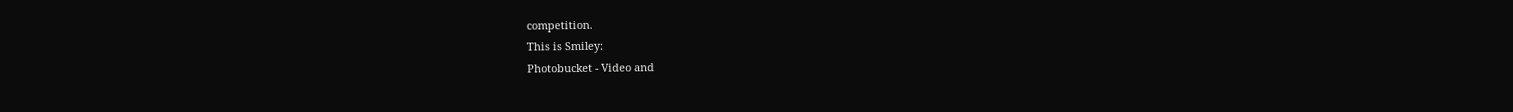competition.
This is Smiley:
Photobucket - Video and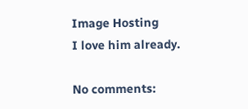Image Hosting
I love him already.

No comments: